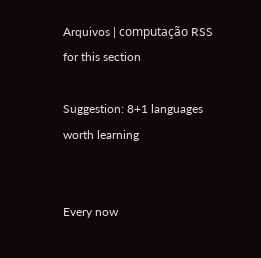Arquivos | computação RSS for this section

Suggestion: 8+1 languages worth learning


Every now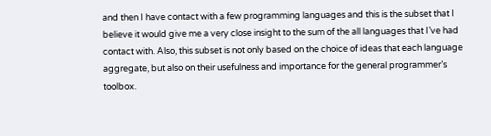and then I have contact with a few programming languages and this is the subset that I believe it would give me a very close insight to the sum of the all languages that I’ve had contact with. Also, this subset is not only based on the choice of ideas that each language aggregate, but also on their usefulness and importance for the general programmer’s toolbox.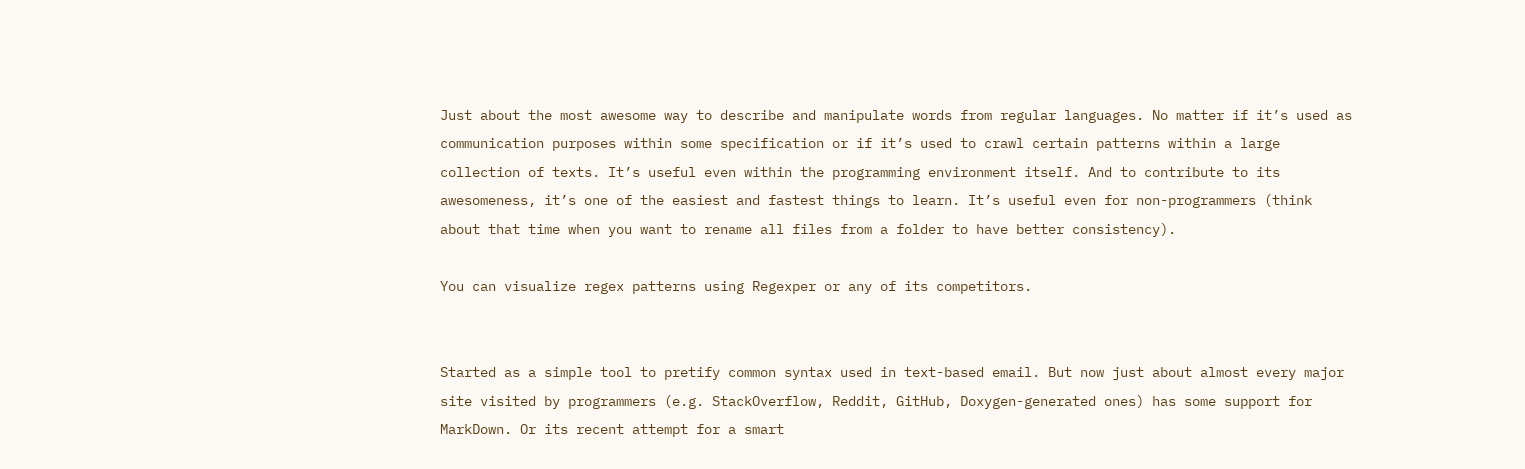Just about the most awesome way to describe and manipulate words from regular languages. No matter if it’s used as communication purposes within some specification or if it’s used to crawl certain patterns within a large collection of texts. It’s useful even within the programming environment itself. And to contribute to its awesomeness, it’s one of the easiest and fastest things to learn. It’s useful even for non-programmers (think about that time when you want to rename all files from a folder to have better consistency).

You can visualize regex patterns using Regexper or any of its competitors.


Started as a simple tool to pretify common syntax used in text-based email. But now just about almost every major site visited by programmers (e.g. StackOverflow, Reddit, GitHub, Doxygen-generated ones) has some support for MarkDown. Or its recent attempt for a smart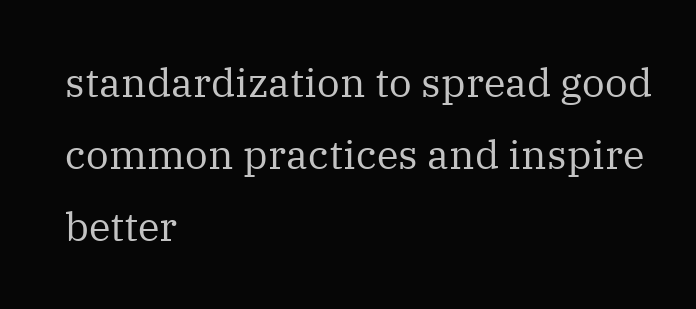standardization to spread good common practices and inspire better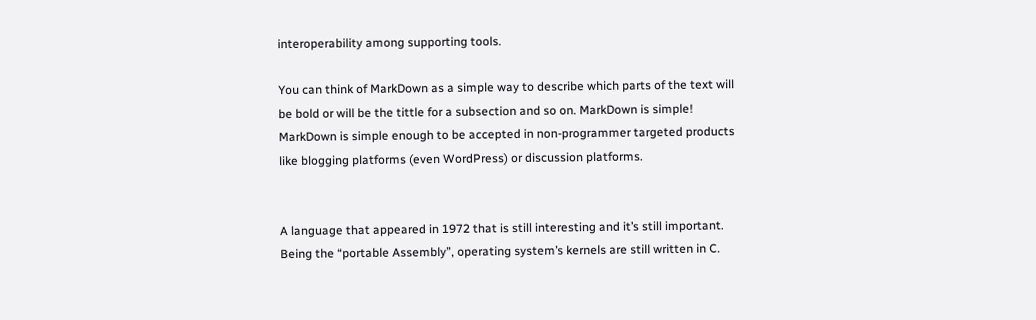interoperability among supporting tools.

You can think of MarkDown as a simple way to describe which parts of the text will be bold or will be the tittle for a subsection and so on. MarkDown is simple! MarkDown is simple enough to be accepted in non-programmer targeted products like blogging platforms (even WordPress) or discussion platforms.


A language that appeared in 1972 that is still interesting and it’s still important. Being the “portable Assembly”, operating system’s kernels are still written in C.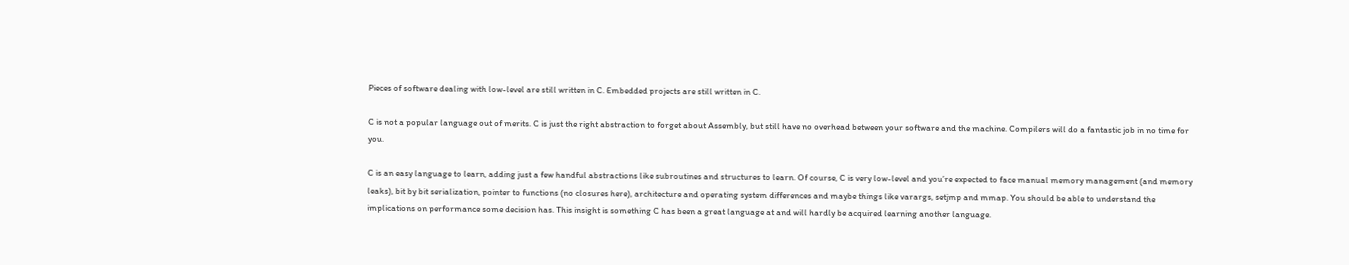Pieces of software dealing with low-level are still written in C. Embedded projects are still written in C.

C is not a popular language out of merits. C is just the right abstraction to forget about Assembly, but still have no overhead between your software and the machine. Compilers will do a fantastic job in no time for you.

C is an easy language to learn, adding just a few handful abstractions like subroutines and structures to learn. Of course, C is very low-level and you’re expected to face manual memory management (and memory leaks), bit by bit serialization, pointer to functions (no closures here), architecture and operating system differences and maybe things like varargs, setjmp and mmap. You should be able to understand the implications on performance some decision has. This insight is something C has been a great language at and will hardly be acquired learning another language.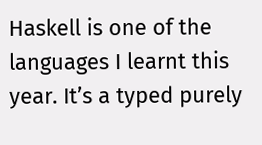Haskell is one of the languages I learnt this year. It’s a typed purely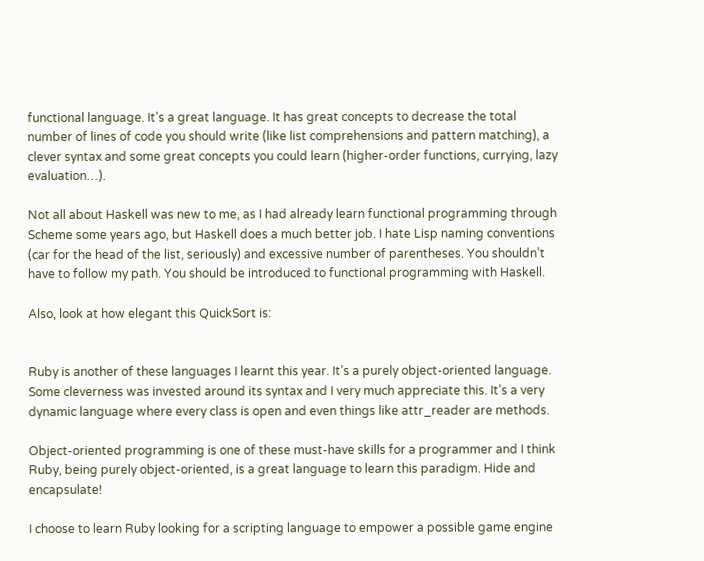functional language. It’s a great language. It has great concepts to decrease the total number of lines of code you should write (like list comprehensions and pattern matching), a clever syntax and some great concepts you could learn (higher-order functions, currying, lazy evaluation…).

Not all about Haskell was new to me, as I had already learn functional programming through Scheme some years ago, but Haskell does a much better job. I hate Lisp naming conventions (car for the head of the list, seriously) and excessive number of parentheses. You shouldn’t have to follow my path. You should be introduced to functional programming with Haskell.

Also, look at how elegant this QuickSort is:


Ruby is another of these languages I learnt this year. It’s a purely object-oriented language. Some cleverness was invested around its syntax and I very much appreciate this. It’s a very dynamic language where every class is open and even things like attr_reader are methods.

Object-oriented programming is one of these must-have skills for a programmer and I think Ruby, being purely object-oriented, is a great language to learn this paradigm. Hide and encapsulate!

I choose to learn Ruby looking for a scripting language to empower a possible game engine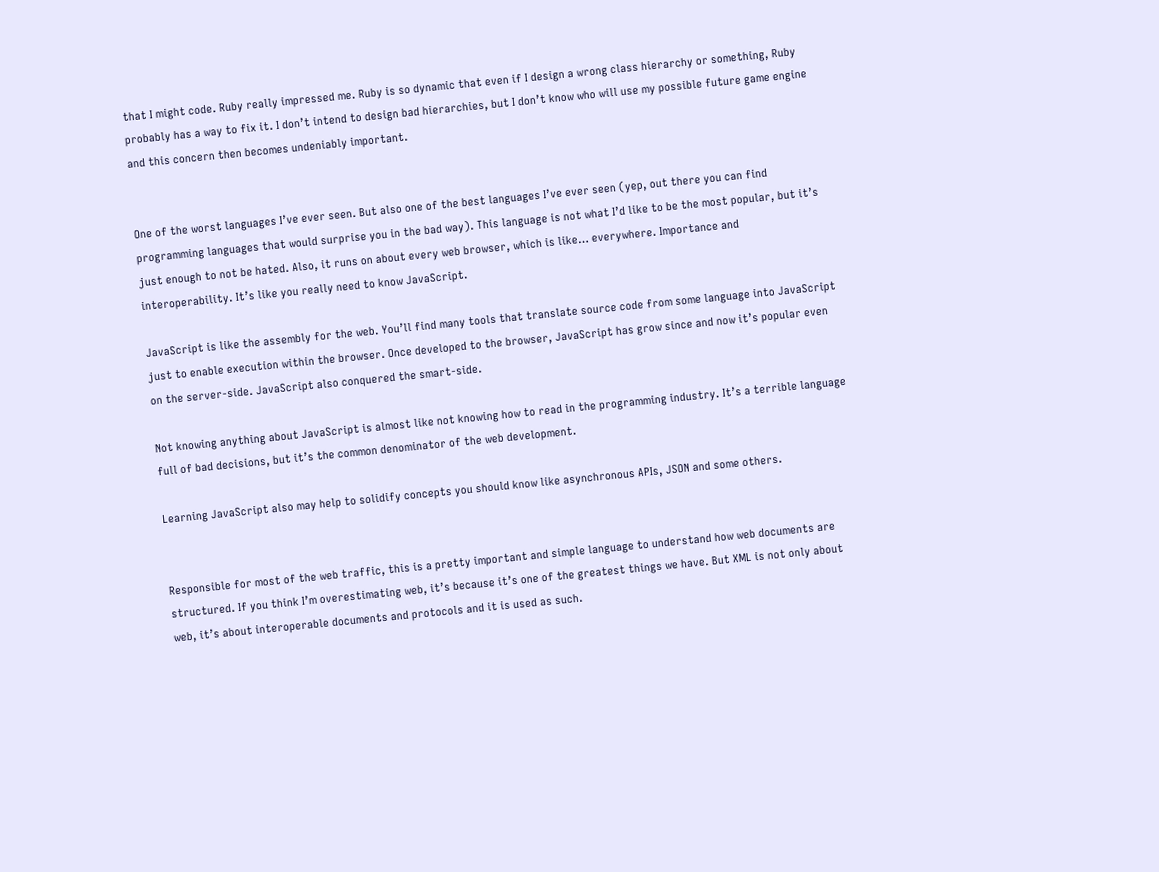that I might code. Ruby really impressed me. Ruby is so dynamic that even if I design a wrong class hierarchy or something, Ruby probably has a way to fix it. I don’t intend to design bad hierarchies, but I don’t know who will use my possible future game engine and this concern then becomes undeniably important.


One of the worst languages I’ve ever seen. But also one of the best languages I’ve ever seen (yep, out there you can find programming languages that would surprise you in the bad way). This language is not what I’d like to be the most popular, but it’s just enough to not be hated. Also, it runs on about every web browser, which is like… everywhere. Importance and interoperability. It’s like you really need to know JavaScript.

JavaScript is like the assembly for the web. You’ll find many tools that translate source code from some language into JavaScript just to enable execution within the browser. Once developed to the browser, JavaScript has grow since and now it’s popular even on the server-side. JavaScript also conquered the smart-side.

Not knowing anything about JavaScript is almost like not knowing how to read in the programming industry. It’s a terrible language full of bad decisions, but it’s the common denominator of the web development.

Learning JavaScript also may help to solidify concepts you should know like asynchronous APIs, JSON and some others.


Responsible for most of the web traffic, this is a pretty important and simple language to understand how web documents are structured. If you think I’m overestimating web, it’s because it’s one of the greatest things we have. But XML is not only about web, it’s about interoperable documents and protocols and it is used as such.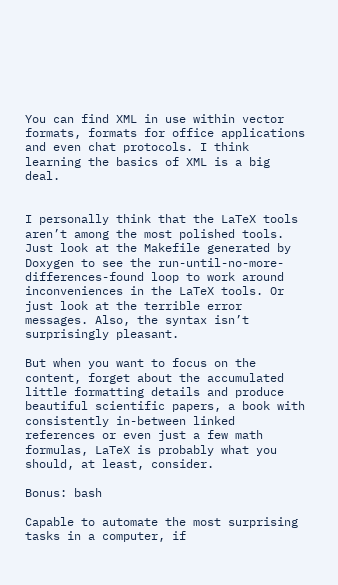You can find XML in use within vector formats, formats for office applications and even chat protocols. I think learning the basics of XML is a big deal.


I personally think that the LaTeX tools aren’t among the most polished tools. Just look at the Makefile generated by Doxygen to see the run-until-no-more-differences-found loop to work around inconveniences in the LaTeX tools. Or just look at the terrible error messages. Also, the syntax isn’t surprisingly pleasant.

But when you want to focus on the content, forget about the accumulated little formatting details and produce beautiful scientific papers, a book with consistently in-between linked references or even just a few math formulas, LaTeX is probably what you should, at least, consider.

Bonus: bash

Capable to automate the most surprising tasks in a computer, if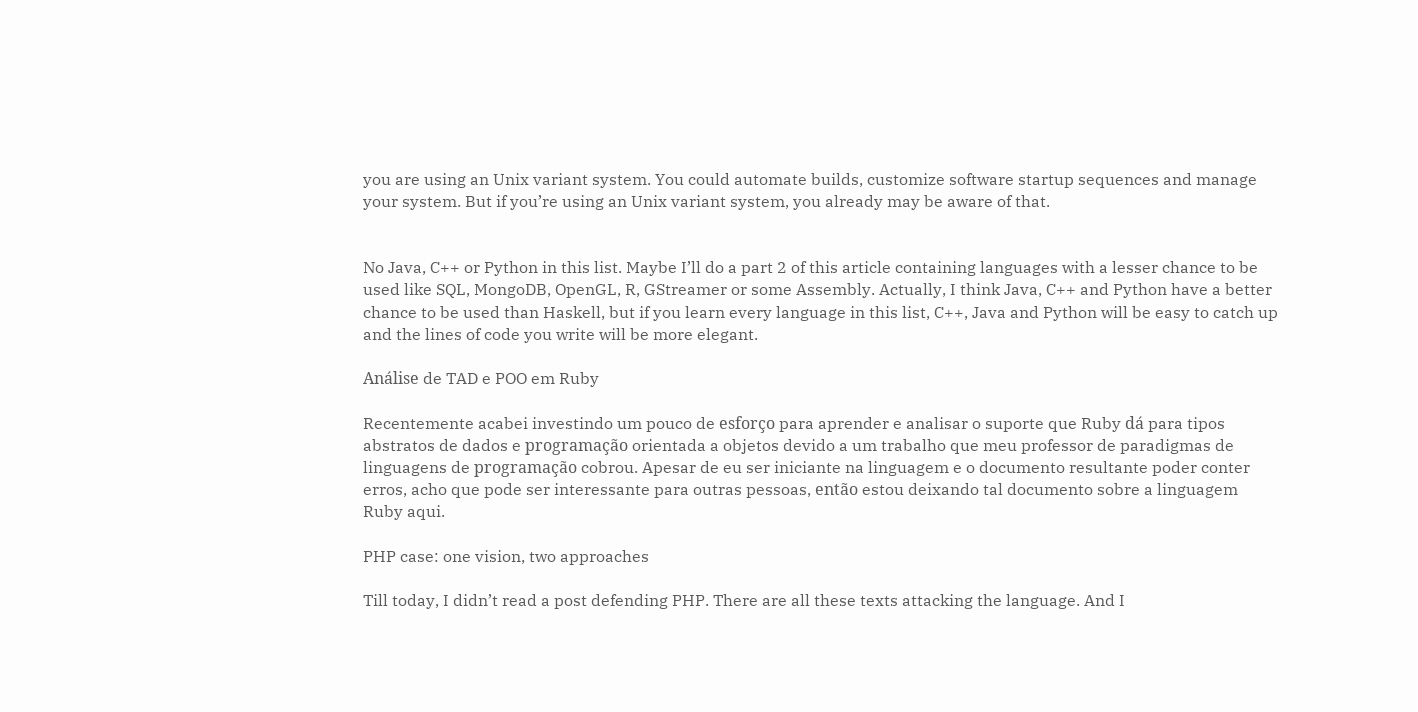you are using an Unix variant system. You could automate builds, customize software startup sequences and manage your system. But if you’re using an Unix variant system, you already may be aware of that.


No Java, C++ or Python in this list. Maybe I’ll do a part 2 of this article containing languages with a lesser chance to be used like SQL, MongoDB, OpenGL, R, GStreamer or some Assembly. Actually, I think Java, C++ and Python have a better chance to be used than Haskell, but if you learn every language in this list, C++, Java and Python will be easy to catch up and the lines of code you write will be more elegant.

Análise de TAD e POO em Ruby

Recentemente acabei investindo um pouco de esforço para aprender e analisar o suporte que Ruby dá para tipos abstratos de dados e programação orientada a objetos devido a um trabalho que meu professor de paradigmas de linguagens de programação cobrou. Apesar de eu ser iniciante na linguagem e o documento resultante poder conter erros, acho que pode ser interessante para outras pessoas, então estou deixando tal documento sobre a linguagem Ruby aqui.

PHP case: one vision, two approaches

Till today, I didn’t read a post defending PHP. There are all these texts attacking the language. And I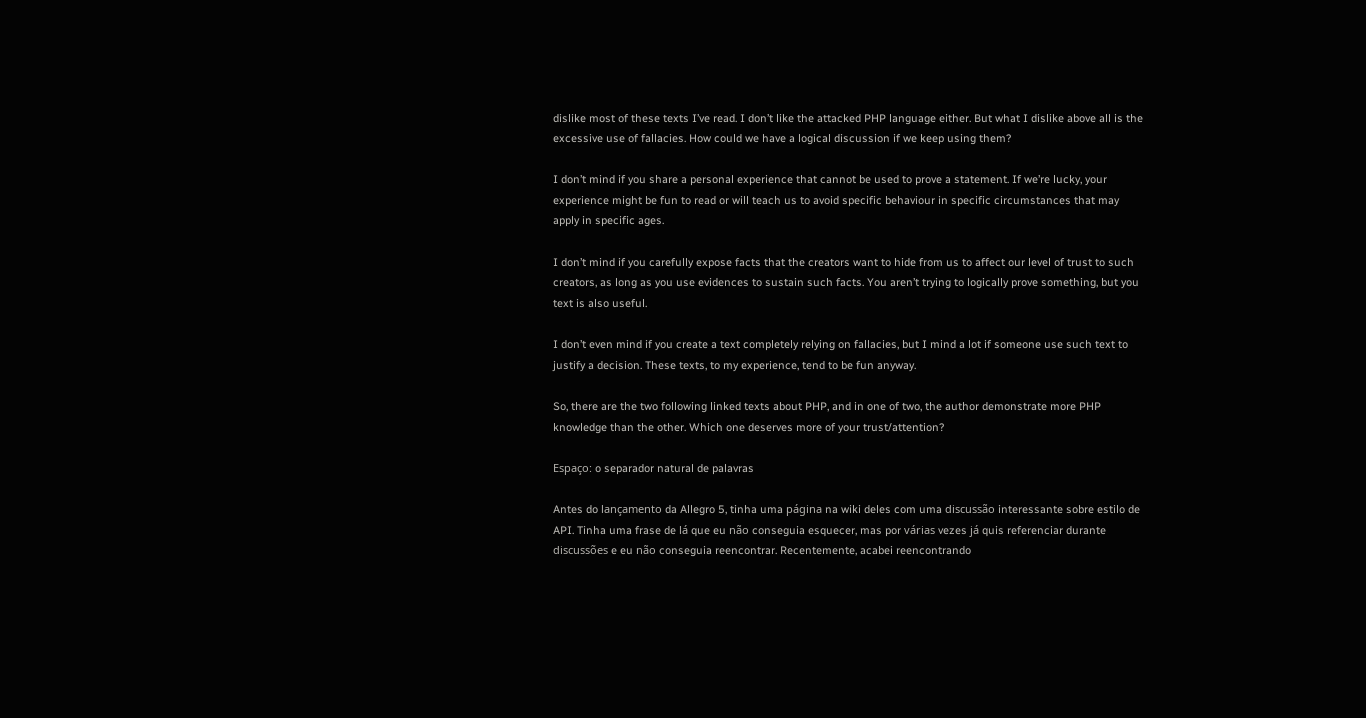dislike most of these texts I’ve read. I don’t like the attacked PHP language either. But what I dislike above all is the excessive use of fallacies. How could we have a logical discussion if we keep using them?

I don’t mind if you share a personal experience that cannot be used to prove a statement. If we’re lucky, your experience might be fun to read or will teach us to avoid specific behaviour in specific circumstances that may apply in specific ages.

I don’t mind if you carefully expose facts that the creators want to hide from us to affect our level of trust to such creators, as long as you use evidences to sustain such facts. You aren’t trying to logically prove something, but you text is also useful.

I don’t even mind if you create a text completely relying on fallacies, but I mind a lot if someone use such text to justify a decision. These texts, to my experience, tend to be fun anyway.

So, there are the two following linked texts about PHP, and in one of two, the author demonstrate more PHP knowledge than the other. Which one deserves more of your trust/attention?

Espaço: o separador natural de palavras

Antes do lançamento da Allegro 5, tinha uma página na wiki deles com uma discussão interessante sobre estilo de API. Tinha uma frase de lá que eu não conseguia esquecer, mas por várias vezes já quis referenciar durante discussões e eu não conseguia reencontrar. Recentemente, acabei reencontrando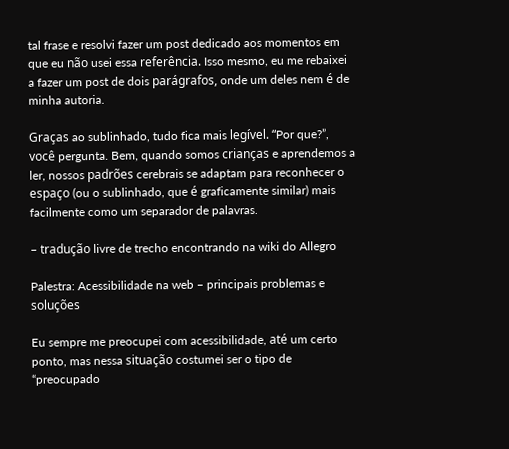tal frase e resolvi fazer um post dedicado aos momentos em que eu não usei essa referência. Isso mesmo, eu me rebaixei a fazer um post de dois parágrafos, onde um deles nem é de minha autoria.

Graças ao sublinhado, tudo fica mais legível. “Por que?”, você pergunta. Bem, quando somos crianças e aprendemos a ler, nossos padrões cerebrais se adaptam para reconhecer o espaço (ou o sublinhado, que é graficamente similar) mais facilmente como um separador de palavras.

– tradução livre de trecho encontrando na wiki do Allegro

Palestra: Acessibilidade na web – principais problemas e soluções

Eu sempre me preocupei com acessibilidade, até um certo ponto, mas nessa situação costumei ser o tipo de “preocupado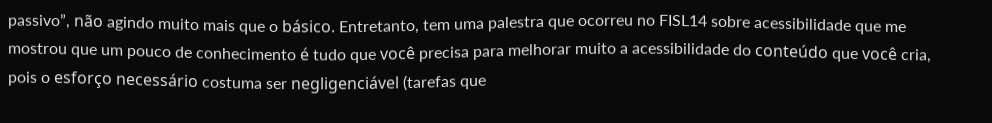passivo”, não agindo muito mais que o básico. Entretanto, tem uma palestra que ocorreu no FISL14 sobre acessibilidade que me mostrou que um pouco de conhecimento é tudo que você precisa para melhorar muito a acessibilidade do conteúdo que você cria, pois o esforço necessário costuma ser negligenciável (tarefas que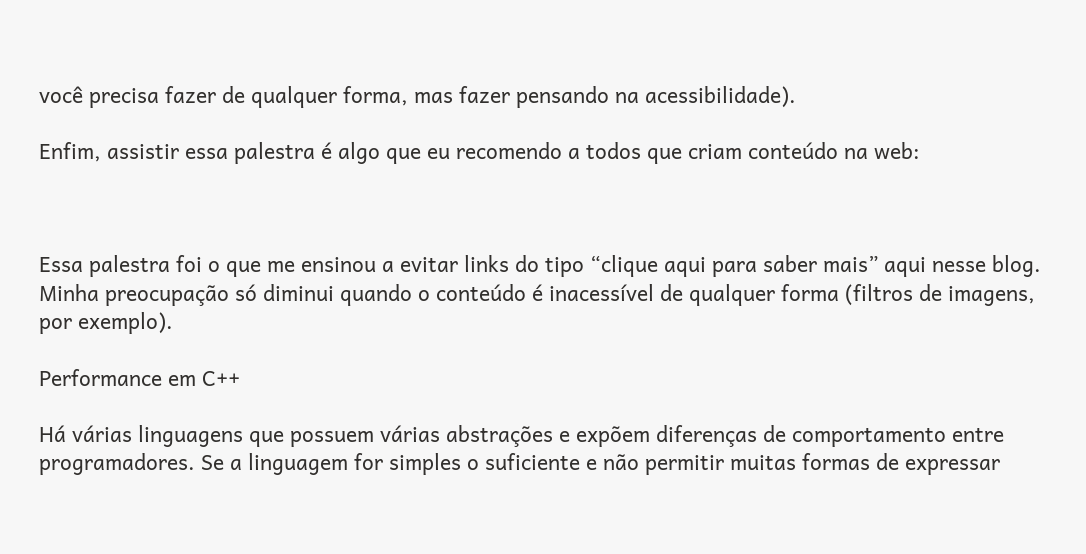você precisa fazer de qualquer forma, mas fazer pensando na acessibilidade).

Enfim, assistir essa palestra é algo que eu recomendo a todos que criam conteúdo na web:



Essa palestra foi o que me ensinou a evitar links do tipo “clique aqui para saber mais” aqui nesse blog. Minha preocupação só diminui quando o conteúdo é inacessível de qualquer forma (filtros de imagens, por exemplo).

Performance em C++

Há várias linguagens que possuem várias abstrações e expõem diferenças de comportamento entre programadores. Se a linguagem for simples o suficiente e não permitir muitas formas de expressar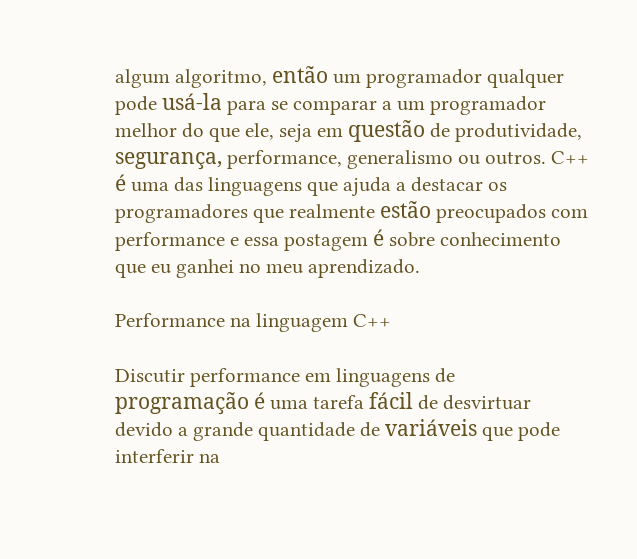algum algoritmo, então um programador qualquer pode usá-la para se comparar a um programador melhor do que ele, seja em questão de produtividade, segurança, performance, generalismo ou outros. C++ é uma das linguagens que ajuda a destacar os programadores que realmente estão preocupados com performance e essa postagem é sobre conhecimento que eu ganhei no meu aprendizado.

Performance na linguagem C++

Discutir performance em linguagens de programação é uma tarefa fácil de desvirtuar devido a grande quantidade de variáveis que pode interferir na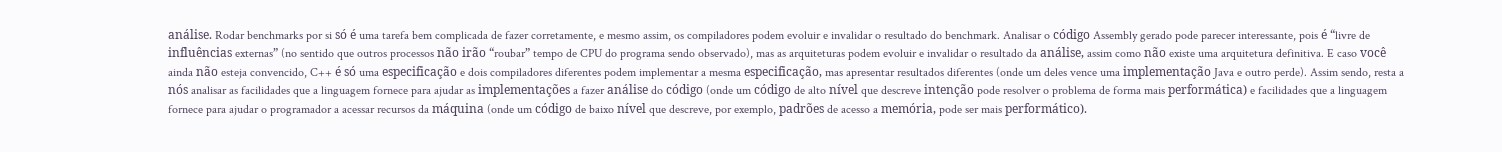análise. Rodar benchmarks por si só é uma tarefa bem complicada de fazer corretamente, e mesmo assim, os compiladores podem evoluir e invalidar o resultado do benchmark. Analisar o código Assembly gerado pode parecer interessante, pois é “livre de influências externas” (no sentido que outros processos não irão “roubar” tempo de CPU do programa sendo observado), mas as arquiteturas podem evoluir e invalidar o resultado da análise, assim como não existe uma arquitetura definitiva. E caso você ainda não esteja convencido, C++ é só uma especificação e dois compiladores diferentes podem implementar a mesma especificação, mas apresentar resultados diferentes (onde um deles vence uma implementação Java e outro perde). Assim sendo, resta a nós analisar as facilidades que a linguagem fornece para ajudar as implementações a fazer análise do código (onde um código de alto nível que descreve intenção pode resolver o problema de forma mais performática) e facilidades que a linguagem fornece para ajudar o programador a acessar recursos da máquina (onde um código de baixo nível que descreve, por exemplo, padrões de acesso a memória, pode ser mais performático).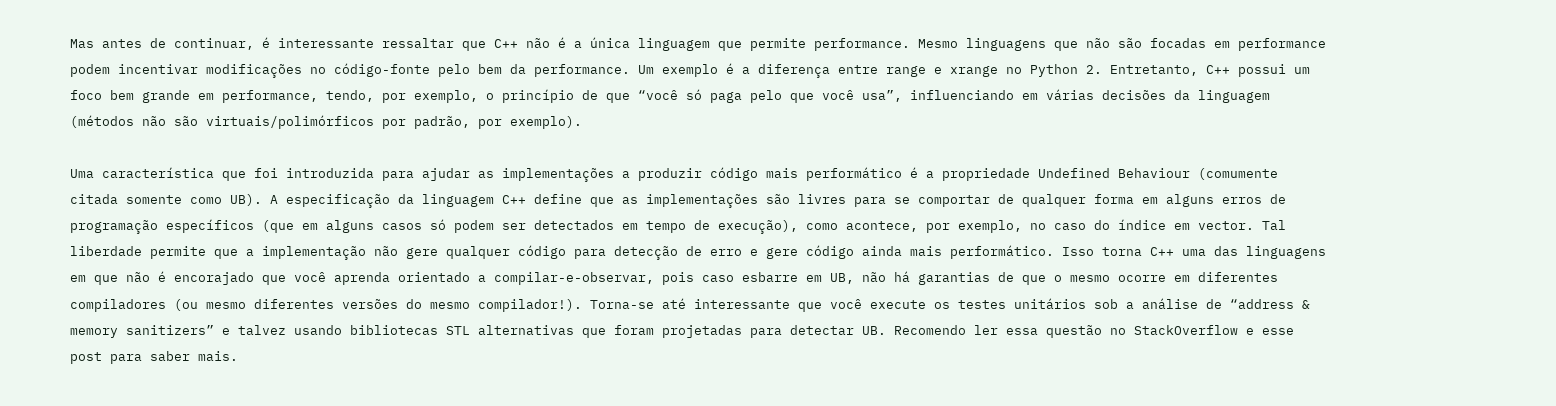Mas antes de continuar, é interessante ressaltar que C++ não é a única linguagem que permite performance. Mesmo linguagens que não são focadas em performance podem incentivar modificações no código-fonte pelo bem da performance. Um exemplo é a diferença entre range e xrange no Python 2. Entretanto, C++ possui um foco bem grande em performance, tendo, por exemplo, o princípio de que “você só paga pelo que você usa”, influenciando em várias decisões da linguagem (métodos não são virtuais/polimórficos por padrão, por exemplo).

Uma característica que foi introduzida para ajudar as implementações a produzir código mais performático é a propriedade Undefined Behaviour (comumente citada somente como UB). A especificação da linguagem C++ define que as implementações são livres para se comportar de qualquer forma em alguns erros de programação específicos (que em alguns casos só podem ser detectados em tempo de execução), como acontece, por exemplo, no caso do índice em vector. Tal liberdade permite que a implementação não gere qualquer código para detecção de erro e gere código ainda mais performático. Isso torna C++ uma das linguagens em que não é encorajado que você aprenda orientado a compilar-e-observar, pois caso esbarre em UB, não há garantias de que o mesmo ocorre em diferentes compiladores (ou mesmo diferentes versões do mesmo compilador!). Torna-se até interessante que você execute os testes unitários sob a análise de “address & memory sanitizers” e talvez usando bibliotecas STL alternativas que foram projetadas para detectar UB. Recomendo ler essa questão no StackOverflow e esse post para saber mais.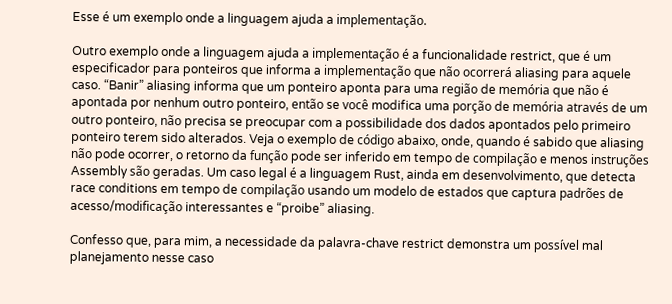Esse é um exemplo onde a linguagem ajuda a implementação.

Outro exemplo onde a linguagem ajuda a implementação é a funcionalidade restrict, que é um especificador para ponteiros que informa a implementação que não ocorrerá aliasing para aquele caso. “Banir” aliasing informa que um ponteiro aponta para uma região de memória que não é apontada por nenhum outro ponteiro, então se você modifica uma porção de memória através de um outro ponteiro, não precisa se preocupar com a possibilidade dos dados apontados pelo primeiro ponteiro terem sido alterados. Veja o exemplo de código abaixo, onde, quando é sabido que aliasing não pode ocorrer, o retorno da função pode ser inferido em tempo de compilação e menos instruções Assembly são geradas. Um caso legal é a linguagem Rust, ainda em desenvolvimento, que detecta race conditions em tempo de compilação usando um modelo de estados que captura padrões de acesso/modificação interessantes e “proibe” aliasing.

Confesso que, para mim, a necessidade da palavra-chave restrict demonstra um possível mal planejamento nesse caso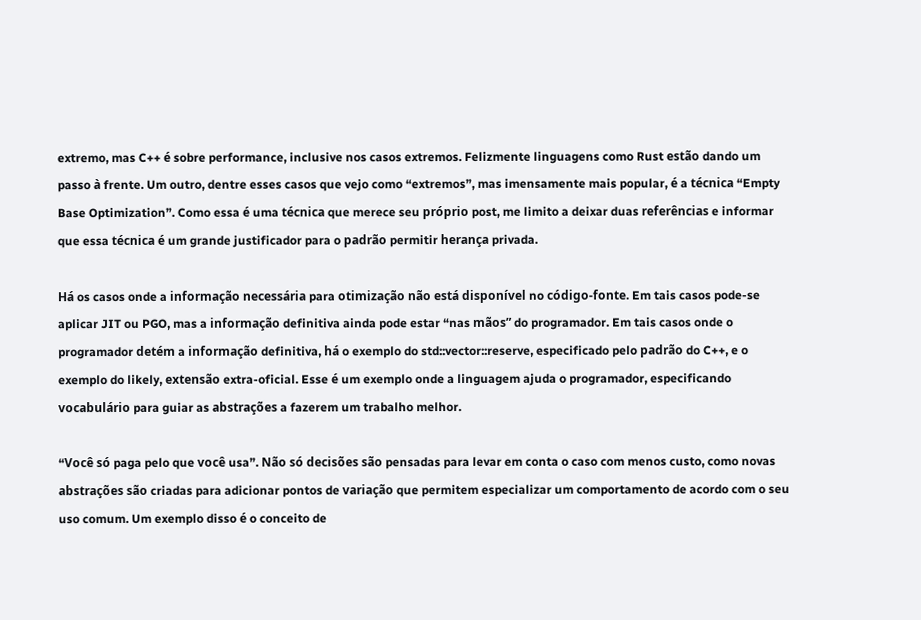extremo, mas C++ é sobre performance, inclusive nos casos extremos. Felizmente linguagens como Rust estão dando um passo à frente. Um outro, dentre esses casos que vejo como “extremos”, mas imensamente mais popular, é a técnica “Empty Base Optimization”. Como essa é uma técnica que merece seu próprio post, me limito a deixar duas referências e informar que essa técnica é um grande justificador para o padrão permitir herança privada.

Há os casos onde a informação necessária para otimização não está disponível no código-fonte. Em tais casos pode-se aplicar JIT ou PGO, mas a informação definitiva ainda pode estar “nas mãos” do programador. Em tais casos onde o programador detém a informação definitiva, há o exemplo do std::vector::reserve, especificado pelo padrão do C++, e o exemplo do likely, extensão extra-oficial. Esse é um exemplo onde a linguagem ajuda o programador, especificando vocabulário para guiar as abstrações a fazerem um trabalho melhor.

“Você só paga pelo que você usa”. Não só decisões são pensadas para levar em conta o caso com menos custo, como novas abstrações são criadas para adicionar pontos de variação que permitem especializar um comportamento de acordo com o seu uso comum. Um exemplo disso é o conceito de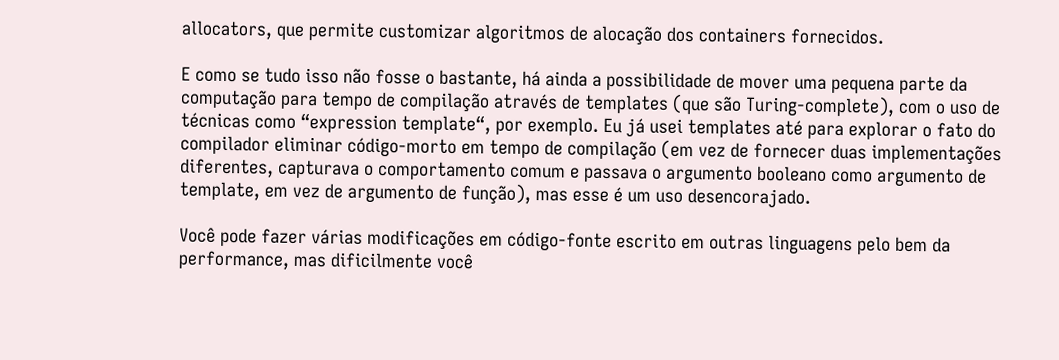allocators, que permite customizar algoritmos de alocação dos containers fornecidos.

E como se tudo isso não fosse o bastante, há ainda a possibilidade de mover uma pequena parte da computação para tempo de compilação através de templates (que são Turing-complete), com o uso de técnicas como “expression template“, por exemplo. Eu já usei templates até para explorar o fato do compilador eliminar código-morto em tempo de compilação (em vez de fornecer duas implementações diferentes, capturava o comportamento comum e passava o argumento booleano como argumento de template, em vez de argumento de função), mas esse é um uso desencorajado.

Você pode fazer várias modificações em código-fonte escrito em outras linguagens pelo bem da performance, mas dificilmente você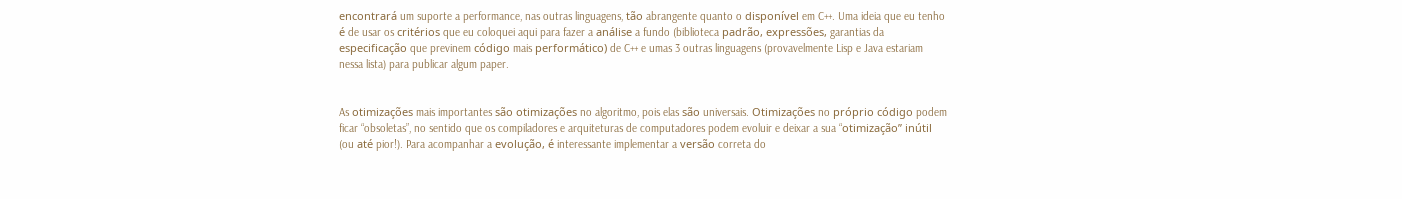encontrará um suporte a performance, nas outras linguagens, tão abrangente quanto o disponível em C++. Uma ideia que eu tenho é de usar os critérios que eu coloquei aqui para fazer a análise a fundo (biblioteca padrão, expressões, garantias da especificação que previnem código mais performático) de C++ e umas 3 outras linguagens (provavelmente Lisp e Java estariam nessa lista) para publicar algum paper.


As otimizações mais importantes são otimizações no algoritmo, pois elas são universais. Otimizações no próprio código podem ficar “obsoletas”, no sentido que os compiladores e arquiteturas de computadores podem evoluir e deixar a sua “otimização” inútil (ou até pior!). Para acompanhar a evolução, é interessante implementar a versão correta do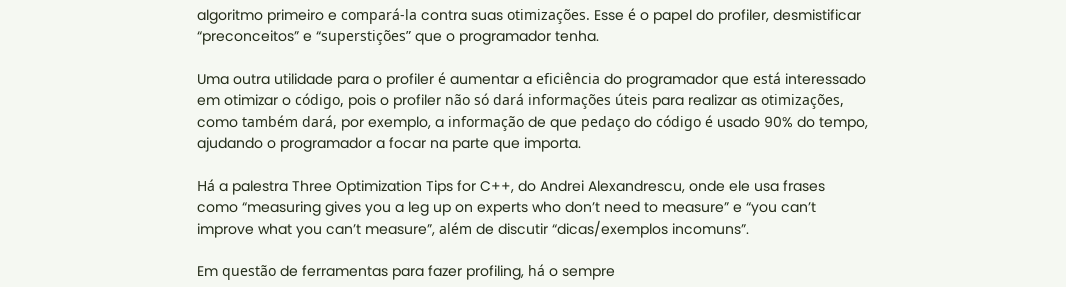algoritmo primeiro e compará-la contra suas otimizações. Esse é o papel do profiler, desmistificar “preconceitos” e “superstições” que o programador tenha.

Uma outra utilidade para o profiler é aumentar a eficiência do programador que está interessado em otimizar o código, pois o profiler não só dará informações úteis para realizar as otimizações, como também dará, por exemplo, a informação de que pedaço do código é usado 90% do tempo, ajudando o programador a focar na parte que importa.

Há a palestra Three Optimization Tips for C++, do Andrei Alexandrescu, onde ele usa frases como “measuring gives you a leg up on experts who don’t need to measure” e “you can’t improve what you can’t measure”, além de discutir “dicas/exemplos incomuns”.

Em questão de ferramentas para fazer profiling, há o sempre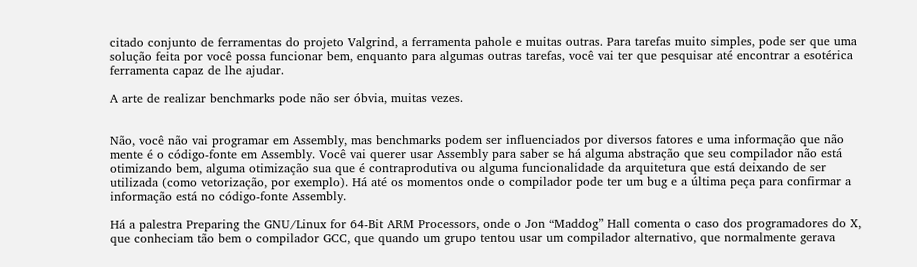citado conjunto de ferramentas do projeto Valgrind, a ferramenta pahole e muitas outras. Para tarefas muito simples, pode ser que uma solução feita por você possa funcionar bem, enquanto para algumas outras tarefas, você vai ter que pesquisar até encontrar a esotérica ferramenta capaz de lhe ajudar.

A arte de realizar benchmarks pode não ser óbvia, muitas vezes.


Não, você não vai programar em Assembly, mas benchmarks podem ser influenciados por diversos fatores e uma informação que não mente é o código-fonte em Assembly. Você vai querer usar Assembly para saber se há alguma abstração que seu compilador não está otimizando bem, alguma otimização sua que é contraprodutiva ou alguma funcionalidade da arquitetura que está deixando de ser utilizada (como vetorização, por exemplo). Há até os momentos onde o compilador pode ter um bug e a última peça para confirmar a informação está no código-fonte Assembly.

Há a palestra Preparing the GNU/Linux for 64-Bit ARM Processors, onde o Jon “Maddog” Hall comenta o caso dos programadores do X, que conheciam tão bem o compilador GCC, que quando um grupo tentou usar um compilador alternativo, que normalmente gerava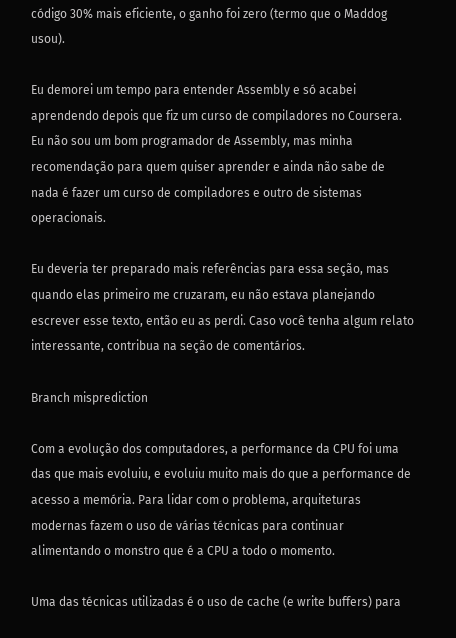código 30% mais eficiente, o ganho foi zero (termo que o Maddog usou).

Eu demorei um tempo para entender Assembly e só acabei aprendendo depois que fiz um curso de compiladores no Coursera. Eu não sou um bom programador de Assembly, mas minha recomendação para quem quiser aprender e ainda não sabe de nada é fazer um curso de compiladores e outro de sistemas operacionais.

Eu deveria ter preparado mais referências para essa seção, mas quando elas primeiro me cruzaram, eu não estava planejando escrever esse texto, então eu as perdi. Caso você tenha algum relato interessante, contribua na seção de comentários.

Branch misprediction

Com a evolução dos computadores, a performance da CPU foi uma das que mais evoluiu, e evoluiu muito mais do que a performance de acesso a memória. Para lidar com o problema, arquiteturas modernas fazem o uso de várias técnicas para continuar alimentando o monstro que é a CPU a todo o momento.

Uma das técnicas utilizadas é o uso de cache (e write buffers) para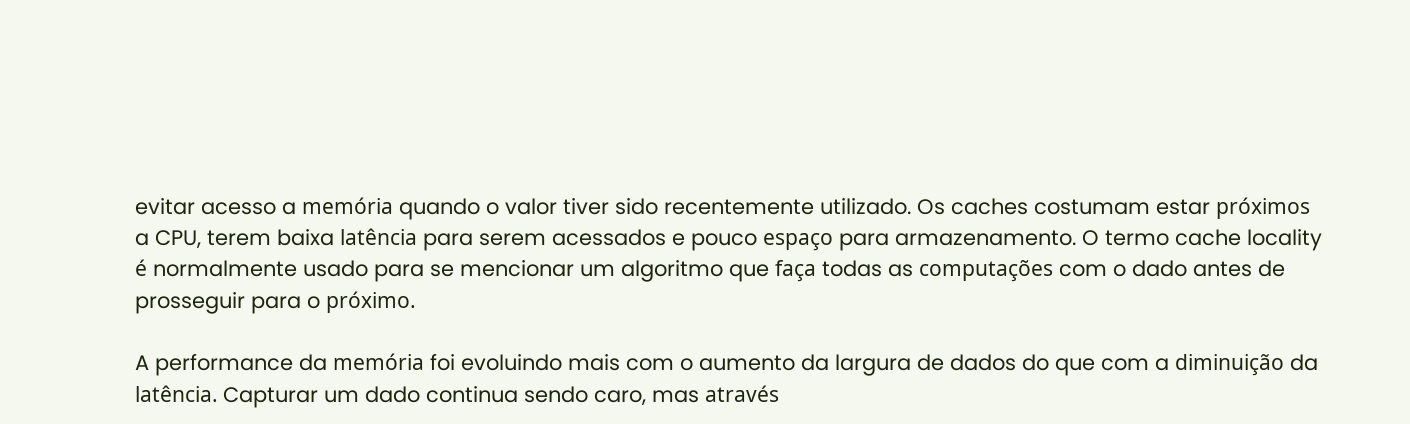evitar acesso a memória quando o valor tiver sido recentemente utilizado. Os caches costumam estar próximos a CPU, terem baixa latência para serem acessados e pouco espaço para armazenamento. O termo cache locality é normalmente usado para se mencionar um algoritmo que faça todas as computações com o dado antes de prosseguir para o próximo.

A performance da memória foi evoluindo mais com o aumento da largura de dados do que com a diminuição da latência. Capturar um dado continua sendo caro, mas através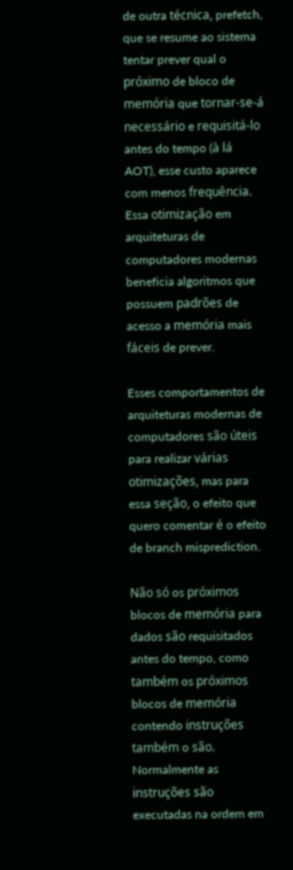de outra técnica, prefetch, que se resume ao sistema tentar prever qual o próximo de bloco de memória que tornar-se-á necessário e requisitá-lo antes do tempo (à lá AOT), esse custo aparece com menos frequência. Essa otimização em arquiteturas de computadores modernas beneficia algoritmos que possuem padrões de acesso a memória mais fáceis de prever.

Esses comportamentos de arquiteturas modernas de computadores são úteis para realizar várias otimizações, mas para essa seção, o efeito que quero comentar é o efeito de branch misprediction.

Não só os próximos blocos de memória para dados são requisitados antes do tempo, como também os próximos blocos de memória contendo instruções também o são. Normalmente as instruções são executadas na ordem em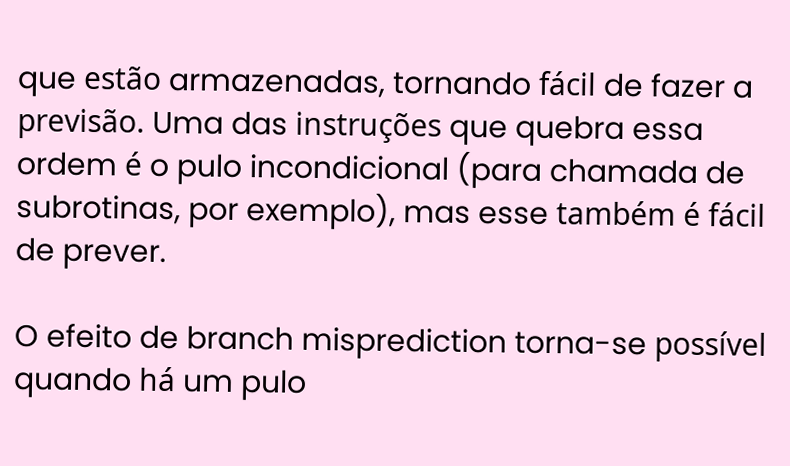que estão armazenadas, tornando fácil de fazer a previsão. Uma das instruções que quebra essa ordem é o pulo incondicional (para chamada de subrotinas, por exemplo), mas esse também é fácil de prever.

O efeito de branch misprediction torna-se possível quando há um pulo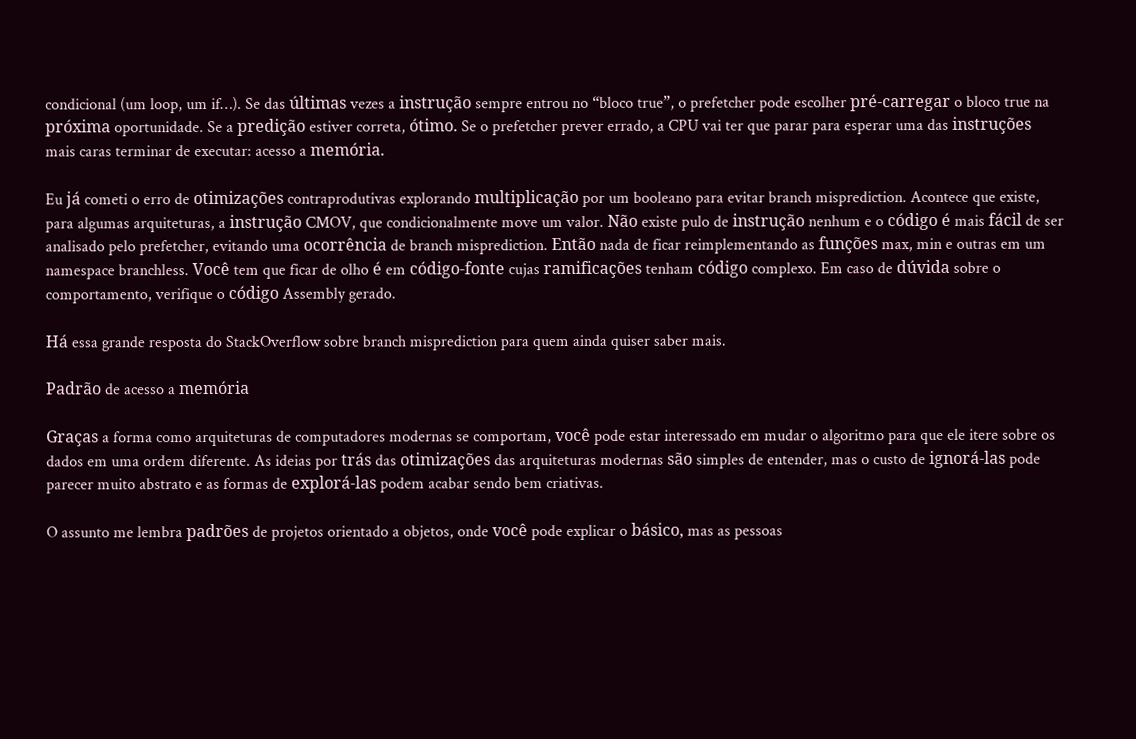condicional (um loop, um if…). Se das últimas vezes a instrução sempre entrou no “bloco true”, o prefetcher pode escolher pré-carregar o bloco true na próxima oportunidade. Se a predição estiver correta, ótimo. Se o prefetcher prever errado, a CPU vai ter que parar para esperar uma das instruções mais caras terminar de executar: acesso a memória.

Eu já cometi o erro de otimizações contraprodutivas explorando multiplicação por um booleano para evitar branch misprediction. Acontece que existe, para algumas arquiteturas, a instrução CMOV, que condicionalmente move um valor. Não existe pulo de instrução nenhum e o código é mais fácil de ser analisado pelo prefetcher, evitando uma ocorrência de branch misprediction. Então nada de ficar reimplementando as funções max, min e outras em um namespace branchless. Você tem que ficar de olho é em código-fonte cujas ramificações tenham código complexo. Em caso de dúvida sobre o comportamento, verifique o código Assembly gerado.

Há essa grande resposta do StackOverflow sobre branch misprediction para quem ainda quiser saber mais.

Padrão de acesso a memória

Graças a forma como arquiteturas de computadores modernas se comportam, você pode estar interessado em mudar o algoritmo para que ele itere sobre os dados em uma ordem diferente. As ideias por trás das otimizações das arquiteturas modernas são simples de entender, mas o custo de ignorá-las pode parecer muito abstrato e as formas de explorá-las podem acabar sendo bem criativas.

O assunto me lembra padrões de projetos orientado a objetos, onde você pode explicar o básico, mas as pessoas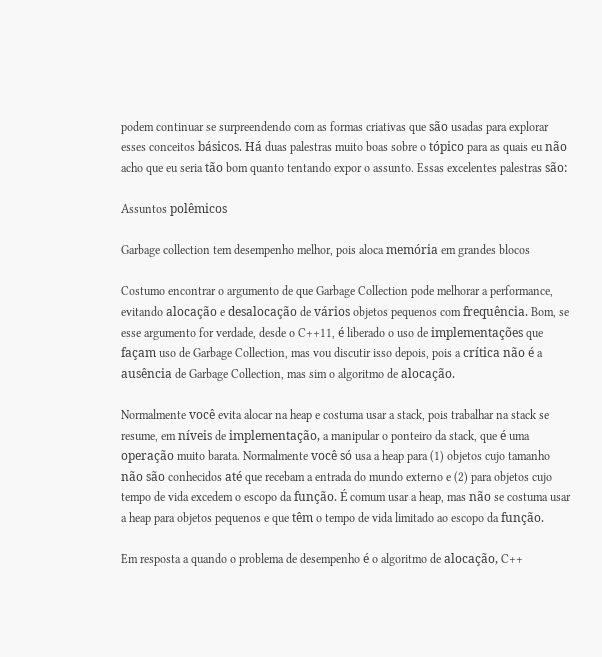podem continuar se surpreendendo com as formas criativas que são usadas para explorar esses conceitos básicos. Há duas palestras muito boas sobre o tópico para as quais eu não acho que eu seria tão bom quanto tentando expor o assunto. Essas excelentes palestras são:

Assuntos polêmicos

Garbage collection tem desempenho melhor, pois aloca memória em grandes blocos

Costumo encontrar o argumento de que Garbage Collection pode melhorar a performance, evitando alocação e desalocação de vários objetos pequenos com frequência. Bom, se esse argumento for verdade, desde o C++11, é liberado o uso de implementações que façam uso de Garbage Collection, mas vou discutir isso depois, pois a crítica não é a ausência de Garbage Collection, mas sim o algoritmo de alocação.

Normalmente você evita alocar na heap e costuma usar a stack, pois trabalhar na stack se resume, em níveis de implementação, a manipular o ponteiro da stack, que é uma operação muito barata. Normalmente você só usa a heap para (1) objetos cujo tamanho não são conhecidos até que recebam a entrada do mundo externo e (2) para objetos cujo tempo de vida excedem o escopo da função. É comum usar a heap, mas não se costuma usar a heap para objetos pequenos e que têm o tempo de vida limitado ao escopo da função.

Em resposta a quando o problema de desempenho é o algoritmo de alocação, C++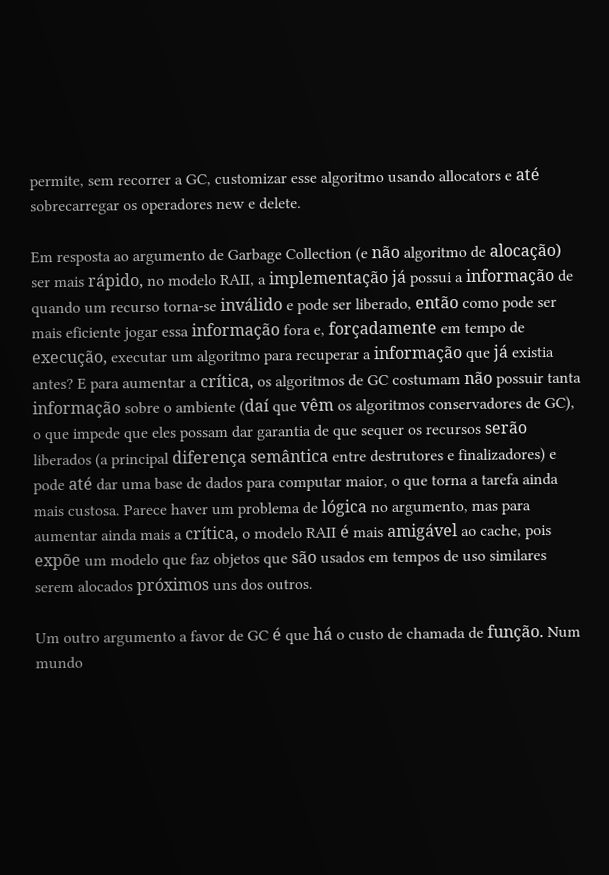permite, sem recorrer a GC, customizar esse algoritmo usando allocators e até sobrecarregar os operadores new e delete.

Em resposta ao argumento de Garbage Collection (e não algoritmo de alocação) ser mais rápido, no modelo RAII, a implementação já possui a informação de quando um recurso torna-se inválido e pode ser liberado, então como pode ser mais eficiente jogar essa informação fora e, forçadamente em tempo de execução, executar um algoritmo para recuperar a informação que já existia antes? E para aumentar a crítica, os algoritmos de GC costumam não possuir tanta informação sobre o ambiente (daí que vêm os algoritmos conservadores de GC), o que impede que eles possam dar garantia de que sequer os recursos serão liberados (a principal diferença semântica entre destrutores e finalizadores) e pode até dar uma base de dados para computar maior, o que torna a tarefa ainda mais custosa. Parece haver um problema de lógica no argumento, mas para aumentar ainda mais a crítica, o modelo RAII é mais amigável ao cache, pois expõe um modelo que faz objetos que são usados em tempos de uso similares serem alocados próximos uns dos outros.

Um outro argumento a favor de GC é que há o custo de chamada de função. Num mundo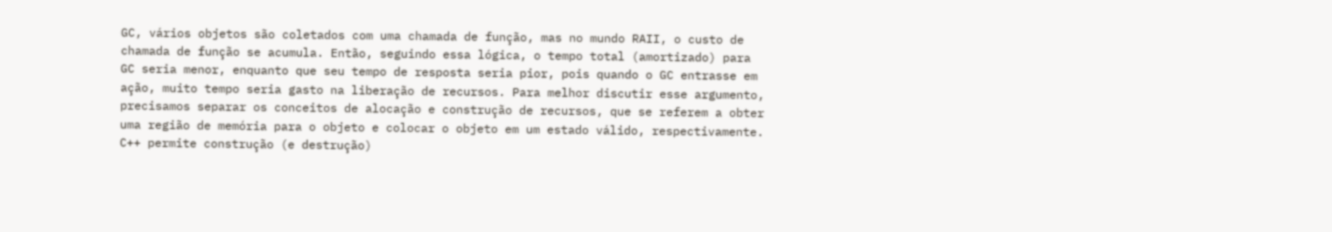GC, vários objetos são coletados com uma chamada de função, mas no mundo RAII, o custo de chamada de função se acumula. Então, seguindo essa lógica, o tempo total (amortizado) para GC seria menor, enquanto que seu tempo de resposta seria pior, pois quando o GC entrasse em ação, muito tempo seria gasto na liberação de recursos. Para melhor discutir esse argumento, precisamos separar os conceitos de alocação e construção de recursos, que se referem a obter uma região de memória para o objeto e colocar o objeto em um estado válido, respectivamente. C++ permite construção (e destrução)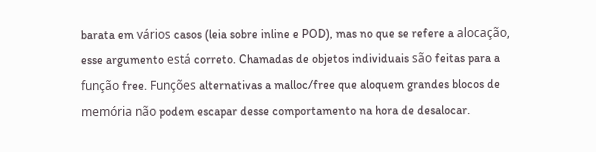barata em vários casos (leia sobre inline e POD), mas no que se refere a alocação, esse argumento está correto. Chamadas de objetos individuais são feitas para a função free. Funções alternativas a malloc/free que aloquem grandes blocos de memória não podem escapar desse comportamento na hora de desalocar.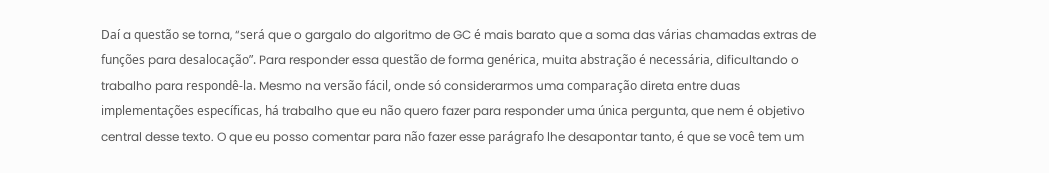Daí a questão se torna, “será que o gargalo do algoritmo de GC é mais barato que a soma das várias chamadas extras de funções para desalocação”. Para responder essa questão de forma genérica, muita abstração é necessária, dificultando o trabalho para respondê-la. Mesmo na versão fácil, onde só considerarmos uma comparação direta entre duas implementações específicas, há trabalho que eu não quero fazer para responder uma única pergunta, que nem é objetivo central desse texto. O que eu posso comentar para não fazer esse parágrafo lhe desapontar tanto, é que se você tem um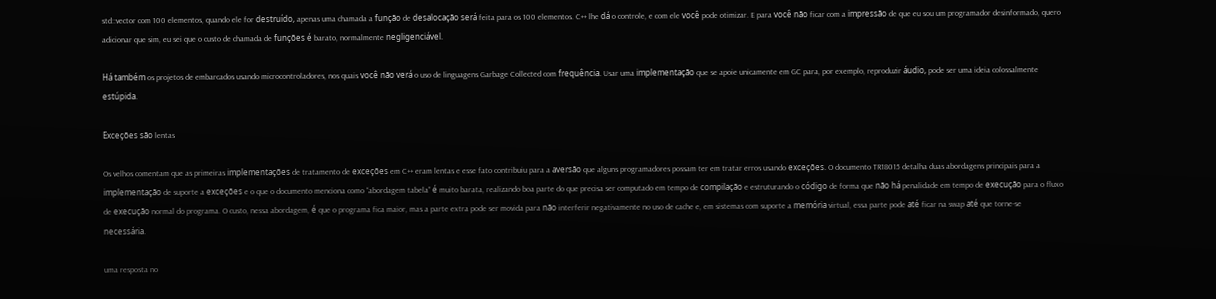std::vector com 100 elementos, quando ele for destruído, apenas uma chamada a função de desalocação será feita para os 100 elementos. C++ lhe dá o controle, e com ele você pode otimizar. E para você não ficar com a impressão de que eu sou um programador desinformado, quero adicionar que sim, eu sei que o custo de chamada de funções é barato, normalmente negligenciável.

Há também os projetos de embarcados usando microcontroladores, nos quais você não verá o uso de linguagens Garbage Collected com frequência. Usar uma implementação que se apoie unicamente em GC para, por exemplo, reproduzir áudio, pode ser uma ideia colossalmente estúpida.

Exceções são lentas

Os velhos comentam que as primeiras implementações de tratamento de exceções em C++ eram lentas e esse fato contribuiu para a aversão que alguns programadores possam ter em tratar erros usando exceções. O documento TR18015 detalha duas abordagens principais para a implementação de suporte a exceções e o que o documento menciona como “abordagem tabela” é muito barata, realizando boa parte do que precisa ser computado em tempo de compilação e estruturando o código de forma que não há penalidade em tempo de execução para o fluxo de execução normal do programa. O custo, nessa abordagem, é que o programa fica maior, mas a parte extra pode ser movida para não interferir negativamente no uso de cache e, em sistemas com suporte a memória virtual, essa parte pode até ficar na swap até que torne-se necessária.

uma resposta no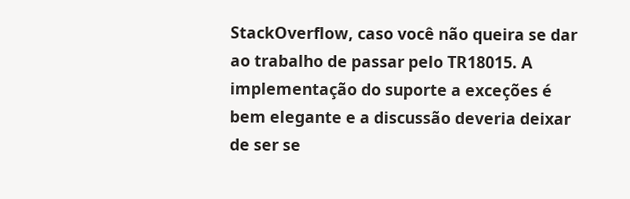StackOverflow, caso você não queira se dar ao trabalho de passar pelo TR18015. A implementação do suporte a exceções é bem elegante e a discussão deveria deixar de ser se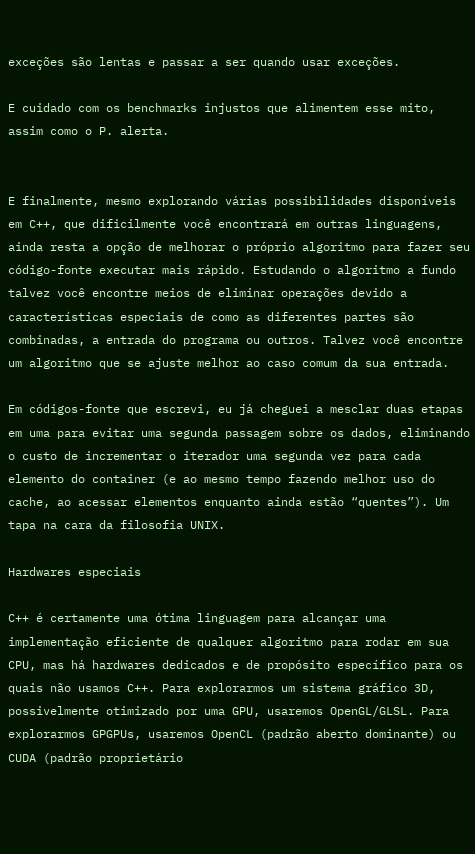exceções são lentas e passar a ser quando usar exceções.

E cuidado com os benchmarks injustos que alimentem esse mito, assim como o P. alerta.


E finalmente, mesmo explorando várias possibilidades disponíveis em C++, que dificilmente você encontrará em outras linguagens, ainda resta a opção de melhorar o próprio algoritmo para fazer seu código-fonte executar mais rápido. Estudando o algoritmo a fundo talvez você encontre meios de eliminar operações devido a características especiais de como as diferentes partes são combinadas, a entrada do programa ou outros. Talvez você encontre um algoritmo que se ajuste melhor ao caso comum da sua entrada.

Em códigos-fonte que escrevi, eu já cheguei a mesclar duas etapas em uma para evitar uma segunda passagem sobre os dados, eliminando o custo de incrementar o iterador uma segunda vez para cada elemento do container (e ao mesmo tempo fazendo melhor uso do cache, ao acessar elementos enquanto ainda estão “quentes”). Um tapa na cara da filosofia UNIX.

Hardwares especiais

C++ é certamente uma ótima linguagem para alcançar uma implementação eficiente de qualquer algoritmo para rodar em sua CPU, mas há hardwares dedicados e de propósito específico para os quais não usamos C++. Para explorarmos um sistema gráfico 3D, possivelmente otimizado por uma GPU, usaremos OpenGL/GLSL. Para explorarmos GPGPUs, usaremos OpenCL (padrão aberto dominante) ou CUDA (padrão proprietário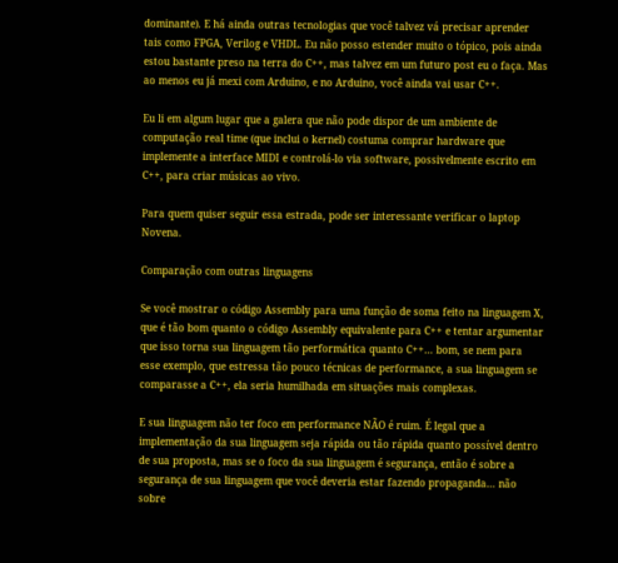dominante). E há ainda outras tecnologias que você talvez vá precisar aprender tais como FPGA, Verilog e VHDL. Eu não posso estender muito o tópico, pois ainda estou bastante preso na terra do C++, mas talvez em um futuro post eu o faça. Mas ao menos eu já mexi com Arduino, e no Arduino, você ainda vai usar C++.

Eu li em algum lugar que a galera que não pode dispor de um ambiente de computação real time (que inclui o kernel) costuma comprar hardware que implemente a interface MIDI e controlá-lo via software, possivelmente escrito em C++, para criar músicas ao vivo.

Para quem quiser seguir essa estrada, pode ser interessante verificar o laptop Novena.

Comparação com outras linguagens

Se você mostrar o código Assembly para uma função de soma feito na linguagem X, que é tão bom quanto o código Assembly equivalente para C++ e tentar argumentar que isso torna sua linguagem tão performática quanto C++… bom, se nem para esse exemplo, que estressa tão pouco técnicas de performance, a sua linguagem se comparasse a C++, ela seria humilhada em situações mais complexas.

E sua linguagem não ter foco em performance NÃO é ruim. É legal que a implementação da sua linguagem seja rápida ou tão rápida quanto possível dentro de sua proposta, mas se o foco da sua linguagem é segurança, então é sobre a segurança de sua linguagem que você deveria estar fazendo propaganda… não sobre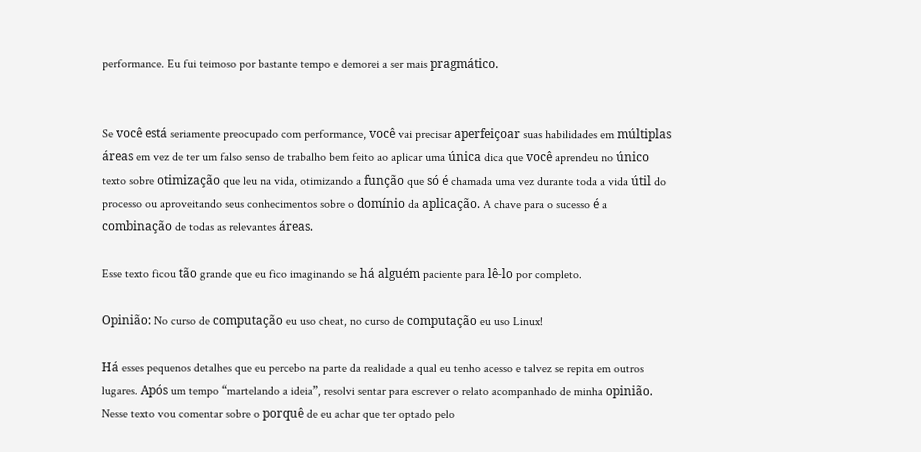performance. Eu fui teimoso por bastante tempo e demorei a ser mais pragmático.


Se você está seriamente preocupado com performance, você vai precisar aperfeiçoar suas habilidades em múltiplas áreas em vez de ter um falso senso de trabalho bem feito ao aplicar uma única dica que você aprendeu no único texto sobre otimização que leu na vida, otimizando a função que só é chamada uma vez durante toda a vida útil do processo ou aproveitando seus conhecimentos sobre o domínio da aplicação. A chave para o sucesso é a combinação de todas as relevantes áreas.

Esse texto ficou tão grande que eu fico imaginando se há alguém paciente para lê-lo por completo.

Opinião: No curso de computação eu uso cheat, no curso de computação eu uso Linux!

Há esses pequenos detalhes que eu percebo na parte da realidade a qual eu tenho acesso e talvez se repita em outros lugares. Após um tempo “martelando a ideia”, resolvi sentar para escrever o relato acompanhado de minha opinião. Nesse texto vou comentar sobre o porquê de eu achar que ter optado pelo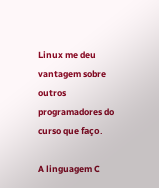Linux me deu vantagem sobre outros programadores do curso que faço.

A linguagem C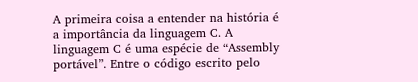A primeira coisa a entender na história é a importância da linguagem C. A linguagem C é uma espécie de “Assembly portável”. Entre o código escrito pelo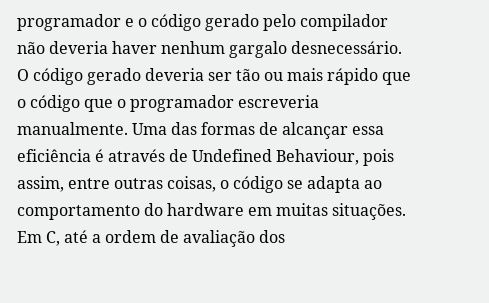programador e o código gerado pelo compilador não deveria haver nenhum gargalo desnecessário. O código gerado deveria ser tão ou mais rápido que o código que o programador escreveria manualmente. Uma das formas de alcançar essa eficiência é através de Undefined Behaviour, pois assim, entre outras coisas, o código se adapta ao comportamento do hardware em muitas situações. Em C, até a ordem de avaliação dos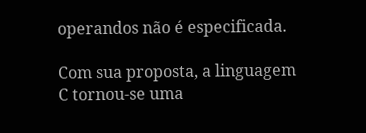operandos não é especificada.

Com sua proposta, a linguagem C tornou-se uma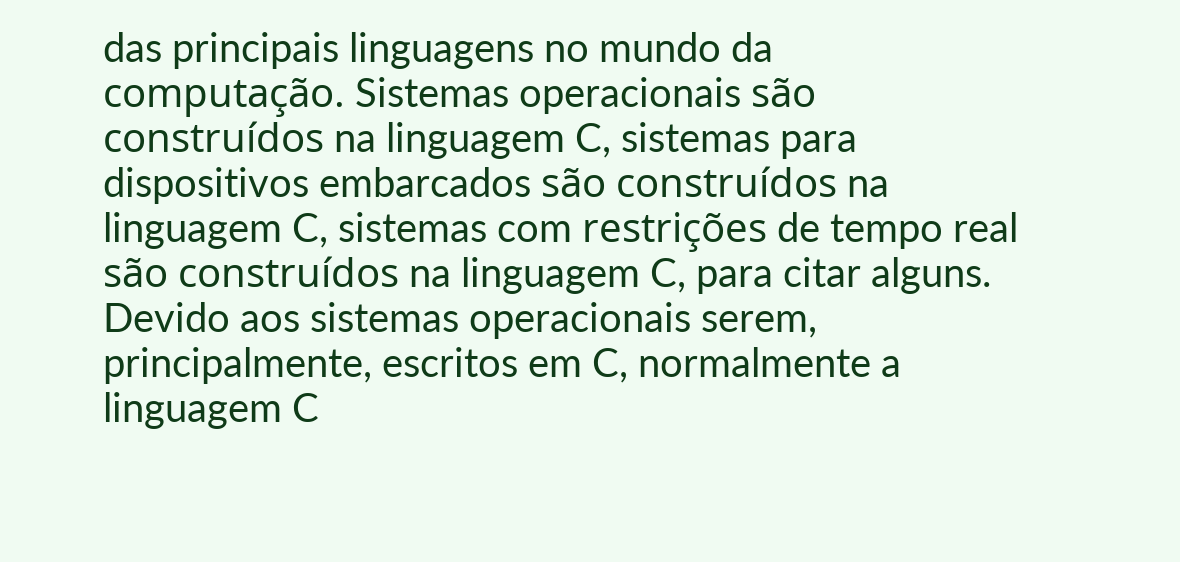das principais linguagens no mundo da computação. Sistemas operacionais são construídos na linguagem C, sistemas para dispositivos embarcados são construídos na linguagem C, sistemas com restrições de tempo real são construídos na linguagem C, para citar alguns. Devido aos sistemas operacionais serem, principalmente, escritos em C, normalmente a linguagem C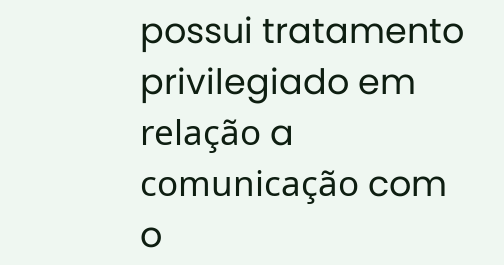possui tratamento privilegiado em relação a comunicação com o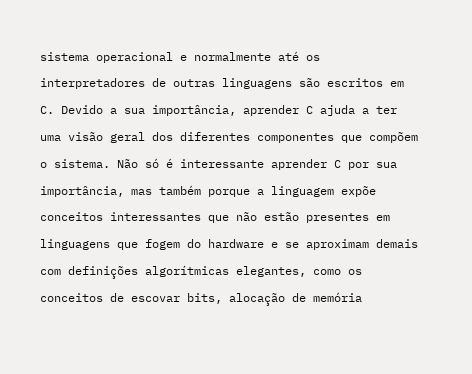sistema operacional e normalmente até os interpretadores de outras linguagens são escritos em C. Devido a sua importância, aprender C ajuda a ter uma visão geral dos diferentes componentes que compõem o sistema. Não só é interessante aprender C por sua importância, mas também porque a linguagem expõe conceitos interessantes que não estão presentes em linguagens que fogem do hardware e se aproximam demais com definições algorítmicas elegantes, como os conceitos de escovar bits, alocação de memória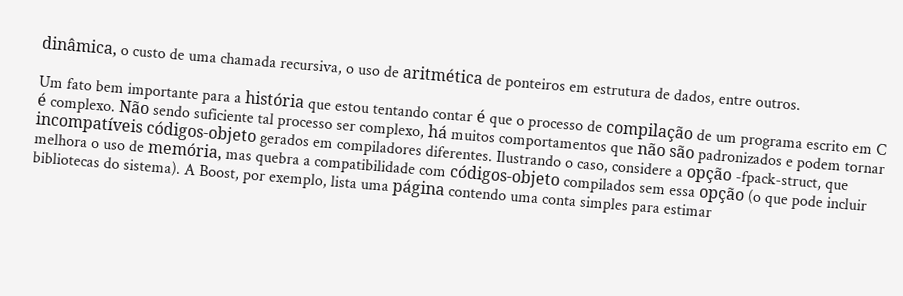dinâmica, o custo de uma chamada recursiva, o uso de aritmética de ponteiros em estrutura de dados, entre outros.

Um fato bem importante para a história que estou tentando contar é que o processo de compilação de um programa escrito em C é complexo. Não sendo suficiente tal processo ser complexo, há muitos comportamentos que não são padronizados e podem tornar incompatíveis códigos-objeto gerados em compiladores diferentes. Ilustrando o caso, considere a opção -fpack-struct, que melhora o uso de memória, mas quebra a compatibilidade com códigos-objeto compilados sem essa opção (o que pode incluir bibliotecas do sistema). A Boost, por exemplo, lista uma página contendo uma conta simples para estimar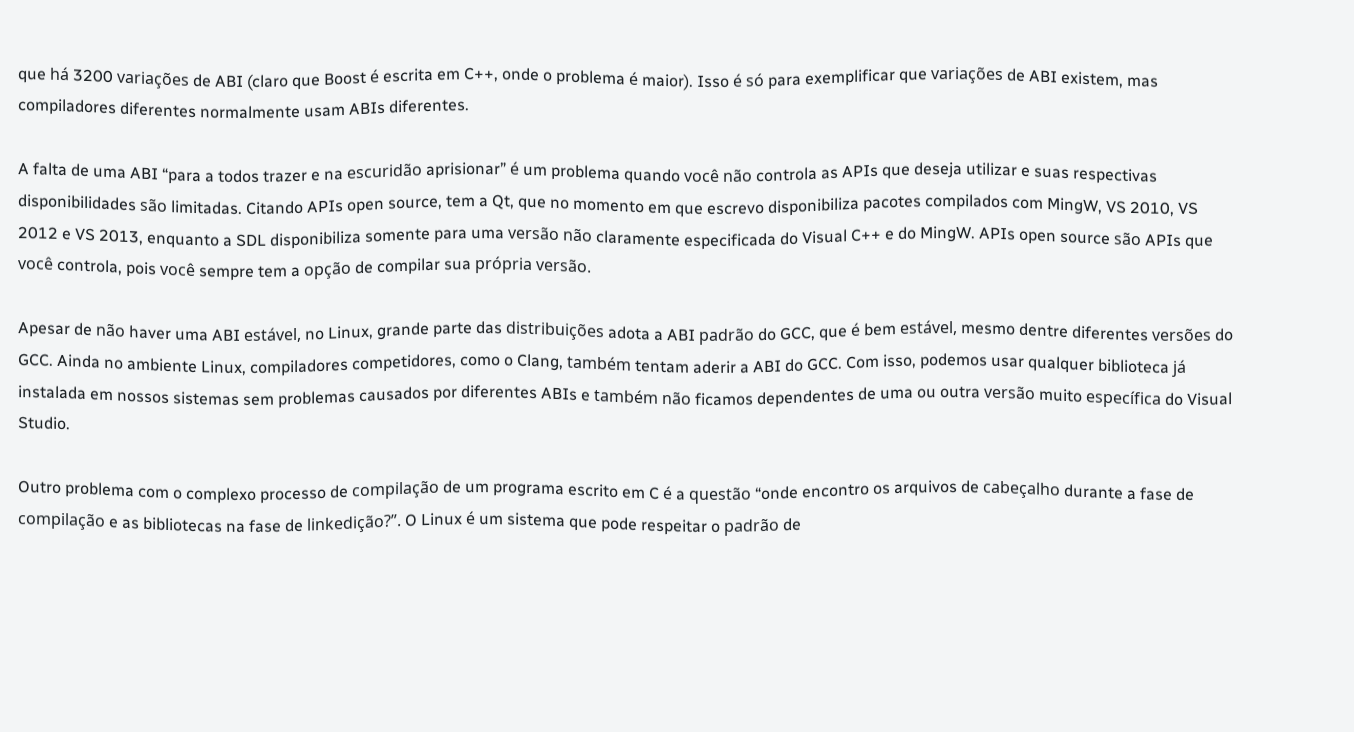que há 3200 variações de ABI (claro que Boost é escrita em C++, onde o problema é maior). Isso é só para exemplificar que variações de ABI existem, mas compiladores diferentes normalmente usam ABIs diferentes.

A falta de uma ABI “para a todos trazer e na escuridão aprisionar” é um problema quando você não controla as APIs que deseja utilizar e suas respectivas disponibilidades são limitadas. Citando APIs open source, tem a Qt, que no momento em que escrevo disponibiliza pacotes compilados com MingW, VS 2010, VS 2012 e VS 2013, enquanto a SDL disponibiliza somente para uma versão não claramente especificada do Visual C++ e do MingW. APIs open source são APIs que você controla, pois você sempre tem a opção de compilar sua própria versão.

Apesar de não haver uma ABI estável, no Linux, grande parte das distribuições adota a ABI padrão do GCC, que é bem estável, mesmo dentre diferentes versões do GCC. Ainda no ambiente Linux, compiladores competidores, como o Clang, também tentam aderir a ABI do GCC. Com isso, podemos usar qualquer biblioteca já instalada em nossos sistemas sem problemas causados por diferentes ABIs e também não ficamos dependentes de uma ou outra versão muito específica do Visual Studio.

Outro problema com o complexo processo de compilação de um programa escrito em C é a questão “onde encontro os arquivos de cabeçalho durante a fase de compilação e as bibliotecas na fase de linkedição?”. O Linux é um sistema que pode respeitar o padrão de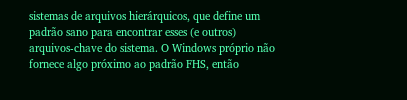sistemas de arquivos hierárquicos, que define um padrão sano para encontrar esses (e outros) arquivos-chave do sistema. O Windows próprio não fornece algo próximo ao padrão FHS, então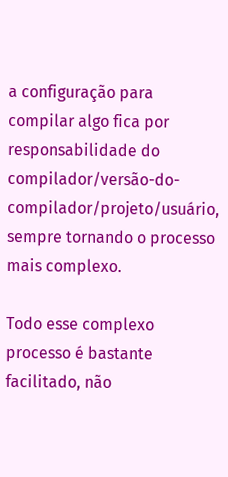a configuração para compilar algo fica por responsabilidade do compilador/versão-do-compilador/projeto/usuário, sempre tornando o processo mais complexo.

Todo esse complexo processo é bastante facilitado, não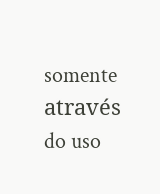somente através do uso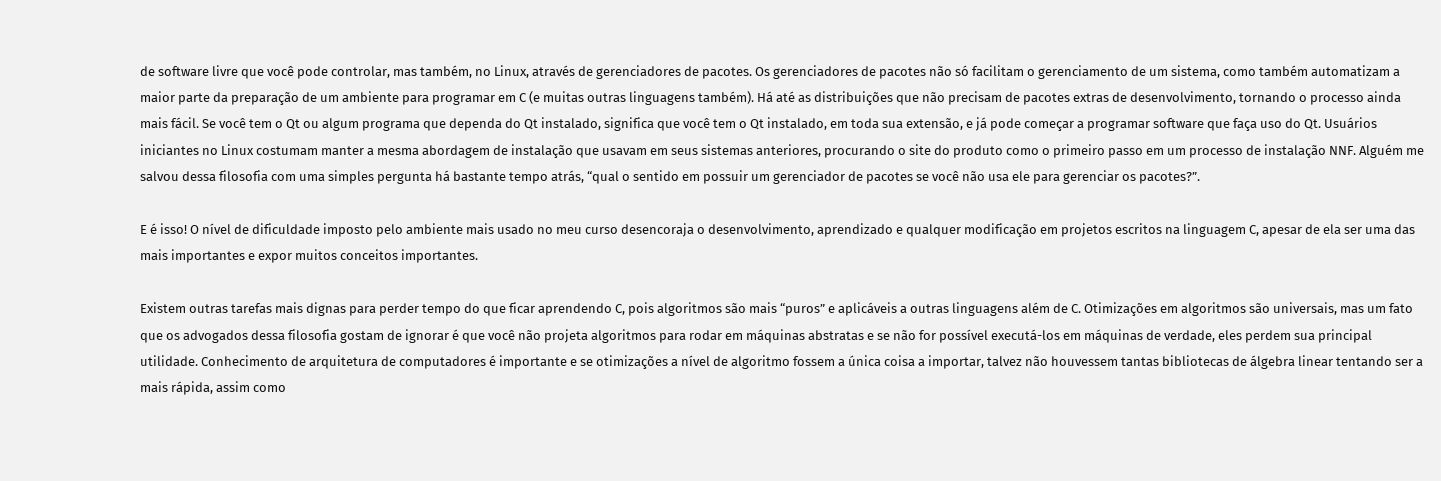de software livre que você pode controlar, mas também, no Linux, através de gerenciadores de pacotes. Os gerenciadores de pacotes não só facilitam o gerenciamento de um sistema, como também automatizam a maior parte da preparação de um ambiente para programar em C (e muitas outras linguagens também). Há até as distribuições que não precisam de pacotes extras de desenvolvimento, tornando o processo ainda mais fácil. Se você tem o Qt ou algum programa que dependa do Qt instalado, significa que você tem o Qt instalado, em toda sua extensão, e já pode começar a programar software que faça uso do Qt. Usuários iniciantes no Linux costumam manter a mesma abordagem de instalação que usavam em seus sistemas anteriores, procurando o site do produto como o primeiro passo em um processo de instalação NNF. Alguém me salvou dessa filosofia com uma simples pergunta há bastante tempo atrás, “qual o sentido em possuir um gerenciador de pacotes se você não usa ele para gerenciar os pacotes?”.

E é isso! O nível de dificuldade imposto pelo ambiente mais usado no meu curso desencoraja o desenvolvimento, aprendizado e qualquer modificação em projetos escritos na linguagem C, apesar de ela ser uma das mais importantes e expor muitos conceitos importantes.

Existem outras tarefas mais dignas para perder tempo do que ficar aprendendo C, pois algoritmos são mais “puros” e aplicáveis a outras linguagens além de C. Otimizações em algoritmos são universais, mas um fato que os advogados dessa filosofia gostam de ignorar é que você não projeta algoritmos para rodar em máquinas abstratas e se não for possível executá-los em máquinas de verdade, eles perdem sua principal utilidade. Conhecimento de arquitetura de computadores é importante e se otimizações a nível de algoritmo fossem a única coisa a importar, talvez não houvessem tantas bibliotecas de álgebra linear tentando ser a mais rápida, assim como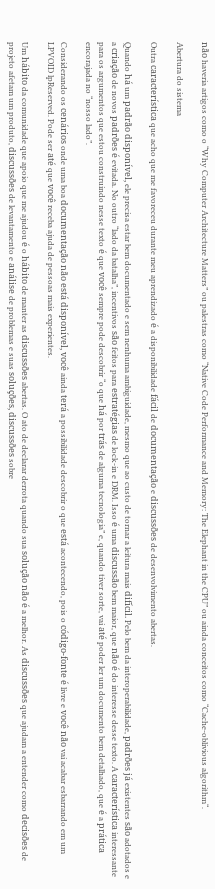não haveria artigos como o “Why Computer Architecture Matters” ou palestras como “Native Code Performance and Memory: The Elephant in the CPU” ou ainda conceitos como “Cache-oblivious algorithm“.

Abertura do sistema

Outra característica que acho que me favoreceu durante meu aprendizado é a disponibilidade fácil de documentação e discussões de desenvolvimento abertas.

Quando há um padrão disponível, ele precisa estar bem documentado e sem nenhuma ambiguidade, mesmo que ao custo de tornar a leitura mais difícil. Pelo bem da interoperabilidade, padrões já existentes são adotados e a criação de novos padrões é evitada. No outro “lado da batalha”, incentivos são feitos para estratégias de lock-in e DRM. Isso é uma discussão bem maior, que não é do interesse desse texto. A característica interessante para os argumentos que estou construindo nesse texto é que você sempre pode descobrir “o que há por trás de alguma tecnologia” e, quando tiver sorte, vai até poder ler um documento bem detalhado, que é a prática encorajada no “nosso lado”.

Considerando os cenários onde uma boa documentação não está disponível, você ainda terá a possibilidade descobrir o que está acontecendo, pois o código-fonte é livre e você não vai acabar esbarrando em um LPVOID lpReserved. Pode ser até que você receba ajuda de pessoas mais experientes.

Um hábito da comunidade que apoio que me ajudou é o hábito de manter as discussões abertas. O ato de declarar derrota quando sua solução não é a melhor. As discussões que ajudam a entender como decisões de projeto afetam um produto, discussões de levantamento e análise de problemas e suas soluções, discussões sobre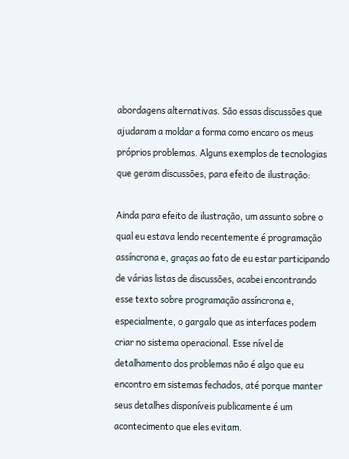abordagens alternativas. São essas discussões que ajudaram a moldar a forma como encaro os meus próprios problemas. Alguns exemplos de tecnologias que geram discussões, para efeito de ilustração:

Ainda para efeito de ilustração, um assunto sobre o qual eu estava lendo recentemente é programação assíncrona e, graças ao fato de eu estar participando de várias listas de discussões, acabei encontrando esse texto sobre programação assíncrona e, especialmente, o gargalo que as interfaces podem criar no sistema operacional. Esse nível de detalhamento dos problemas não é algo que eu encontro em sistemas fechados, até porque manter seus detalhes disponíveis publicamente é um acontecimento que eles evitam.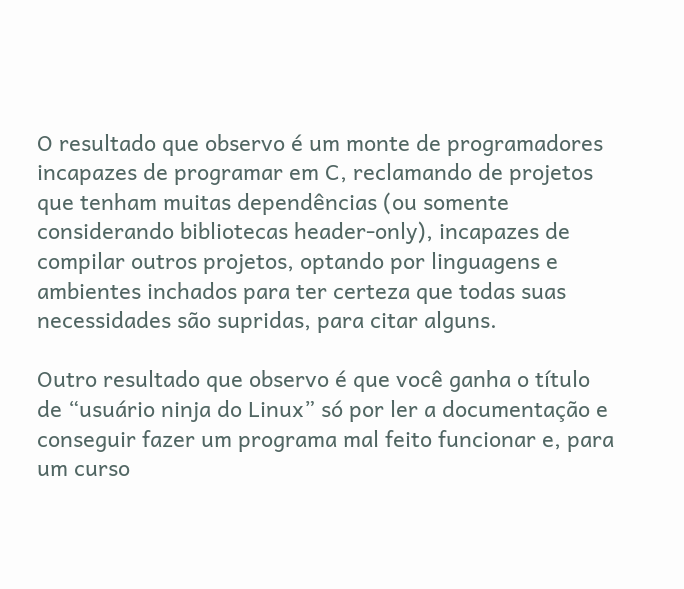O resultado que observo é um monte de programadores incapazes de programar em C, reclamando de projetos que tenham muitas dependências (ou somente considerando bibliotecas header-only), incapazes de compilar outros projetos, optando por linguagens e ambientes inchados para ter certeza que todas suas necessidades são supridas, para citar alguns.

Outro resultado que observo é que você ganha o título de “usuário ninja do Linux” só por ler a documentação e conseguir fazer um programa mal feito funcionar e, para um curso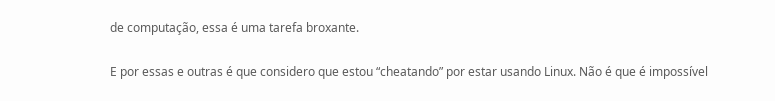de computação, essa é uma tarefa broxante.

E por essas e outras é que considero que estou “cheatando” por estar usando Linux. Não é que é impossível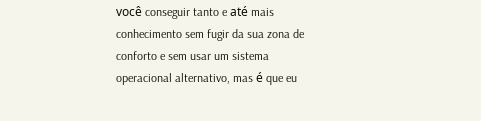você conseguir tanto e até mais conhecimento sem fugir da sua zona de conforto e sem usar um sistema operacional alternativo, mas é que eu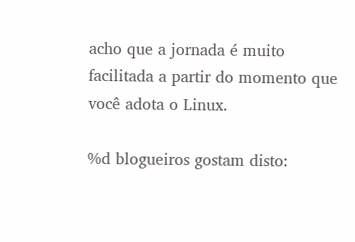acho que a jornada é muito facilitada a partir do momento que você adota o Linux.

%d blogueiros gostam disto: